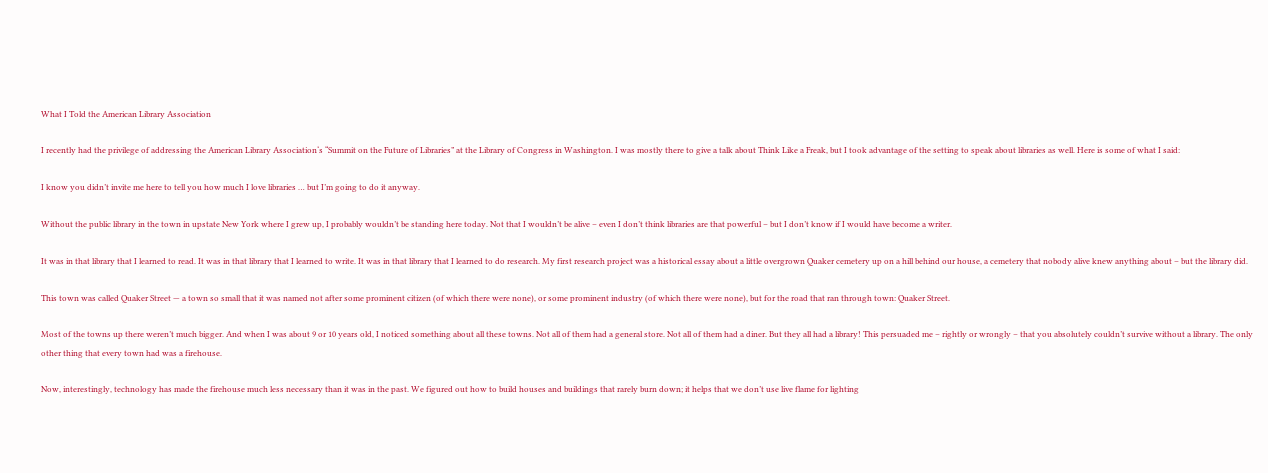What I Told the American Library Association

I recently had the privilege of addressing the American Library Association‘s “Summit on the Future of Libraries” at the Library of Congress in Washington. I was mostly there to give a talk about Think Like a Freak, but I took advantage of the setting to speak about libraries as well. Here is some of what I said:

I know you didn’t invite me here to tell you how much I love libraries … but I’m going to do it anyway.

Without the public library in the town in upstate New York where I grew up, I probably wouldn’t be standing here today. Not that I wouldn’t be alive – even I don’t think libraries are that powerful – but I don’t know if I would have become a writer.

It was in that library that I learned to read. It was in that library that I learned to write. It was in that library that I learned to do research. My first research project was a historical essay about a little overgrown Quaker cemetery up on a hill behind our house, a cemetery that nobody alive knew anything about – but the library did.

This town was called Quaker Street — a town so small that it was named not after some prominent citizen (of which there were none), or some prominent industry (of which there were none), but for the road that ran through town: Quaker Street.

Most of the towns up there weren’t much bigger. And when I was about 9 or 10 years old, I noticed something about all these towns. Not all of them had a general store. Not all of them had a diner. But they all had a library! This persuaded me – rightly or wrongly – that you absolutely couldn’t survive without a library. The only other thing that every town had was a firehouse.

Now, interestingly, technology has made the firehouse much less necessary than it was in the past. We figured out how to build houses and buildings that rarely burn down; it helps that we don’t use live flame for lighting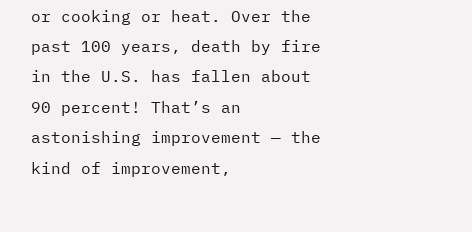or cooking or heat. Over the past 100 years, death by fire in the U.S. has fallen about 90 percent! That’s an astonishing improvement — the kind of improvement,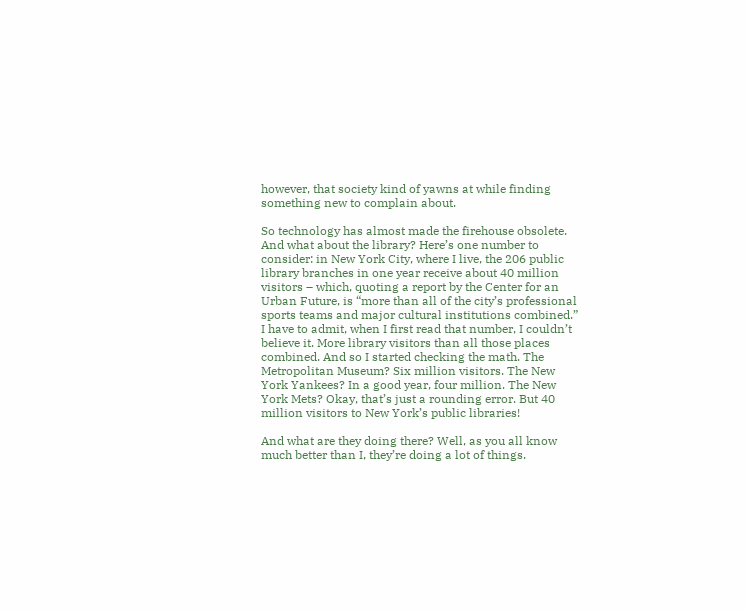however, that society kind of yawns at while finding something new to complain about.

So technology has almost made the firehouse obsolete. And what about the library? Here’s one number to consider: in New York City, where I live, the 206 public library branches in one year receive about 40 million visitors – which, quoting a report by the Center for an Urban Future, is “more than all of the city’s professional sports teams and major cultural institutions combined.” I have to admit, when I first read that number, I couldn’t believe it. More library visitors than all those places combined. And so I started checking the math. The Metropolitan Museum? Six million visitors. The New York Yankees? In a good year, four million. The New York Mets? Okay, that’s just a rounding error. But 40 million visitors to New York’s public libraries!

And what are they doing there? Well, as you all know much better than I, they’re doing a lot of things.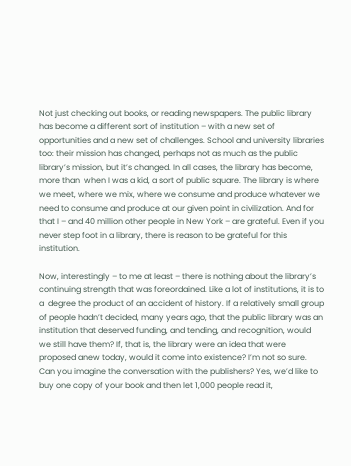Not just checking out books, or reading newspapers. The public library  has become a different sort of institution – with a new set of opportunities and a new set of challenges. School and university libraries too: their mission has changed, perhaps not as much as the public library’s mission, but it’s changed. In all cases, the library has become, more than  when I was a kid, a sort of public square. The library is where we meet, where we mix, where we consume and produce whatever we need to consume and produce at our given point in civilization. And for that I – and 40 million other people in New York – are grateful. Even if you never step foot in a library, there is reason to be grateful for this institution.

Now, interestingly – to me at least – there is nothing about the library’s continuing strength that was foreordained. Like a lot of institutions, it is to a  degree the product of an accident of history. If a relatively small group of people hadn’t decided, many years ago, that the public library was an institution that deserved funding, and tending, and recognition, would we still have them? If, that is, the library were an idea that were proposed anew today, would it come into existence? I’m not so sure. Can you imagine the conversation with the publishers? Yes, we’d like to buy one copy of your book and then let 1,000 people read it,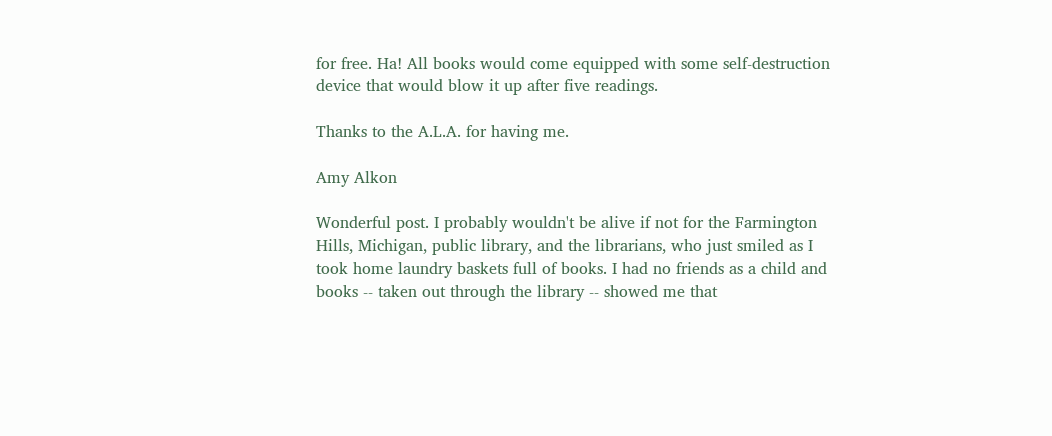for free. Ha! All books would come equipped with some self-destruction device that would blow it up after five readings.

Thanks to the A.L.A. for having me.

Amy Alkon

Wonderful post. I probably wouldn't be alive if not for the Farmington Hills, Michigan, public library, and the librarians, who just smiled as I took home laundry baskets full of books. I had no friends as a child and books -- taken out through the library -- showed me that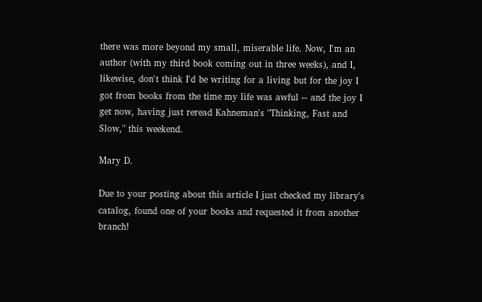there was more beyond my small, miserable life. Now, I'm an author (with my third book coming out in three weeks), and I, likewise, don't think I'd be writing for a living but for the joy I got from books from the time my life was awful -- and the joy I get now, having just reread Kahneman's "Thinking, Fast and Slow," this weekend.

Mary D.

Due to your posting about this article I just checked my library's catalog, found one of your books and requested it from another branch!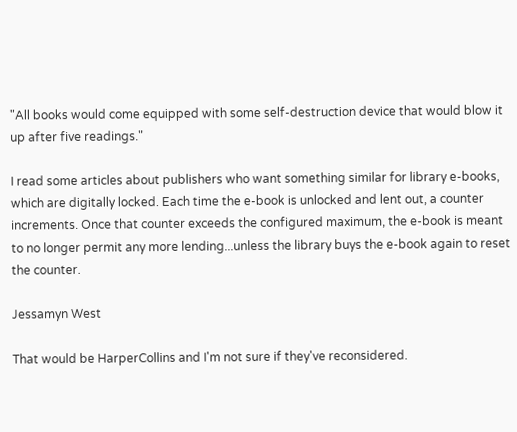"All books would come equipped with some self-destruction device that would blow it up after five readings."

I read some articles about publishers who want something similar for library e-books, which are digitally locked. Each time the e-book is unlocked and lent out, a counter increments. Once that counter exceeds the configured maximum, the e-book is meant to no longer permit any more lending...unless the library buys the e-book again to reset the counter.

Jessamyn West

That would be HarperCollins and I'm not sure if they've reconsidered.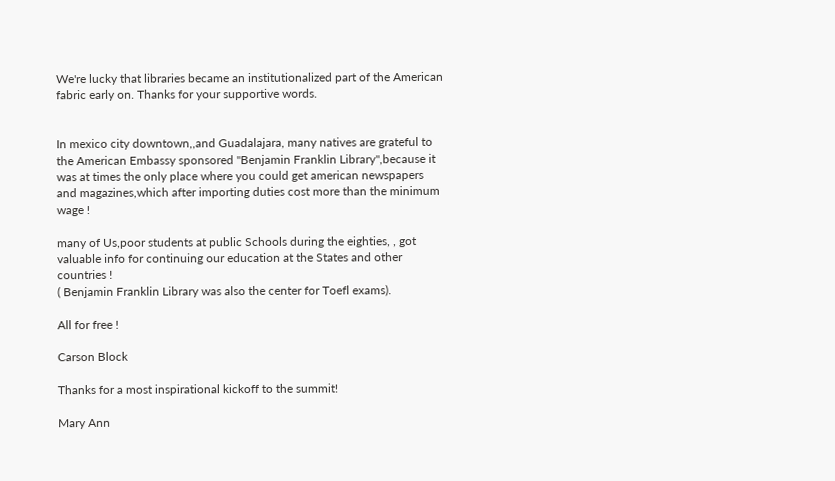We're lucky that libraries became an institutionalized part of the American fabric early on. Thanks for your supportive words.


In mexico city downtown,,and Guadalajara, many natives are grateful to the American Embassy sponsored "Benjamin Franklin Library",because it was at times the only place where you could get american newspapers and magazines,which after importing duties cost more than the minimum wage !

many of Us,poor students at public Schools during the eighties, , got valuable info for continuing our education at the States and other countries !
( Benjamin Franklin Library was also the center for Toefl exams).

All for free !

Carson Block

Thanks for a most inspirational kickoff to the summit!

Mary Ann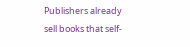Publishers already sell books that self-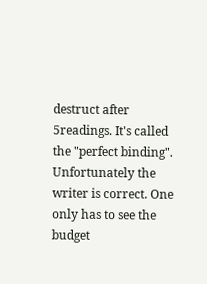destruct after 5readings. It's called the "perfect binding". Unfortunately the writer is correct. One only has to see the budget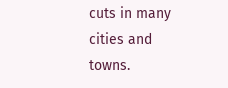cuts in many cities and towns.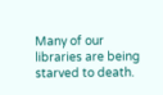Many of our libraries are being starved to death.